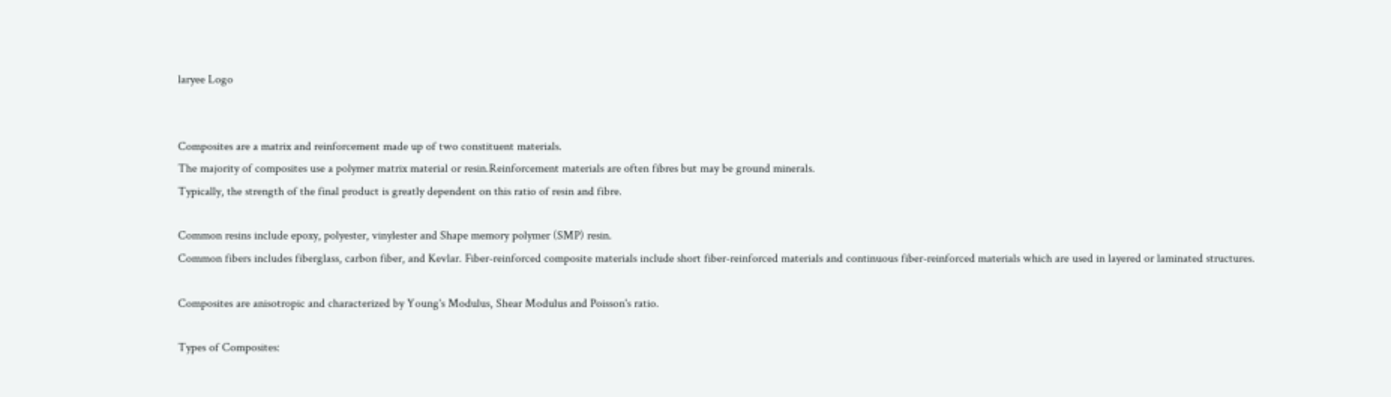laryee Logo


Composites are a matrix and reinforcement made up of two constituent materials.
The majority of composites use a polymer matrix material or resin.Reinforcement materials are often fibres but may be ground minerals.
Typically, the strength of the final product is greatly dependent on this ratio of resin and fibre.

Common resins include epoxy, polyester, vinylester and Shape memory polymer (SMP) resin.
Common fibers includes fiberglass, carbon fiber, and Kevlar. Fiber-reinforced composite materials include short fiber-reinforced materials and continuous fiber-reinforced materials which are used in layered or laminated structures.

Composites are anisotropic and characterized by Young's Modulus, Shear Modulus and Poisson's ratio.

Types of Composites: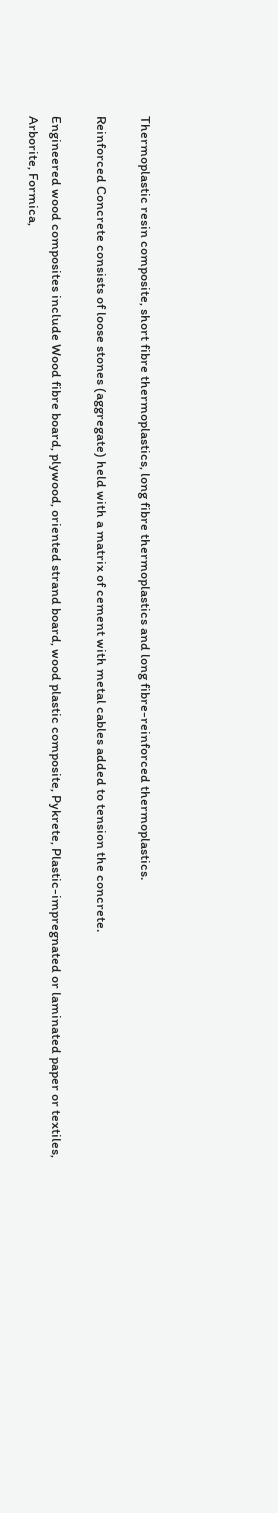Thermoplastic resin composite, short fibre thermoplastics, long fibre thermoplastics and long fibre-reinforced thermoplastics.

Reinforced Concrete consists of loose stones (aggregate) held with a matrix of cement with metal cables added to tension the concrete.

Engineered wood composites include Wood fibre board, plywood, oriented strand board, wood plastic composite, Pykrete, Plastic-impregnated or laminated paper or textiles, Arborite, Formica,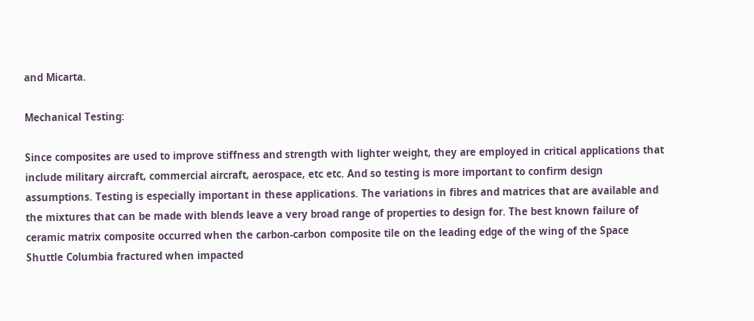and Micarta.

Mechanical Testing:

Since composites are used to improve stiffness and strength with lighter weight, they are employed in critical applications that include military aircraft, commercial aircraft, aerospace, etc etc. And so testing is more important to confirm design assumptions. Testing is especially important in these applications. The variations in fibres and matrices that are available and the mixtures that can be made with blends leave a very broad range of properties to design for. The best known failure of ceramic matrix composite occurred when the carbon-carbon composite tile on the leading edge of the wing of the Space Shuttle Columbia fractured when impacted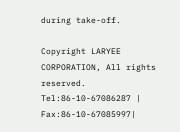during take-off.

Copyright LARYEE CORPORATION, All rights reserved. Tel:86-10-67086287 | Fax:86-10-67085997|